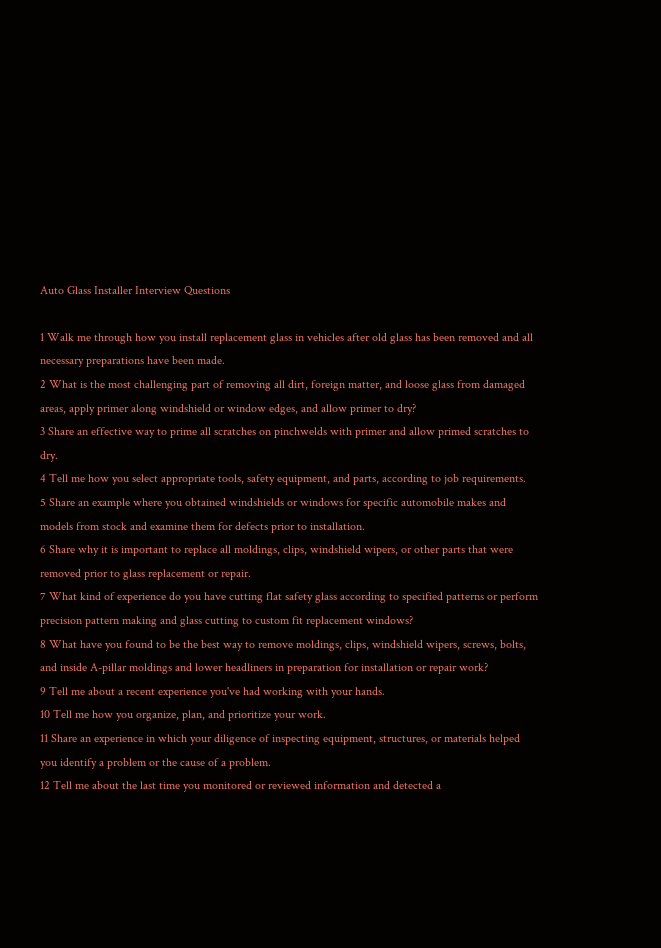Auto Glass Installer Interview Questions

1 Walk me through how you install replacement glass in vehicles after old glass has been removed and all necessary preparations have been made.
2 What is the most challenging part of removing all dirt, foreign matter, and loose glass from damaged areas, apply primer along windshield or window edges, and allow primer to dry?
3 Share an effective way to prime all scratches on pinchwelds with primer and allow primed scratches to dry.
4 Tell me how you select appropriate tools, safety equipment, and parts, according to job requirements.
5 Share an example where you obtained windshields or windows for specific automobile makes and models from stock and examine them for defects prior to installation.
6 Share why it is important to replace all moldings, clips, windshield wipers, or other parts that were removed prior to glass replacement or repair.
7 What kind of experience do you have cutting flat safety glass according to specified patterns or perform precision pattern making and glass cutting to custom fit replacement windows?
8 What have you found to be the best way to remove moldings, clips, windshield wipers, screws, bolts, and inside A-pillar moldings and lower headliners in preparation for installation or repair work?
9 Tell me about a recent experience you've had working with your hands.
10 Tell me how you organize, plan, and prioritize your work.
11 Share an experience in which your diligence of inspecting equipment, structures, or materials helped you identify a problem or the cause of a problem.
12 Tell me about the last time you monitored or reviewed information and detected a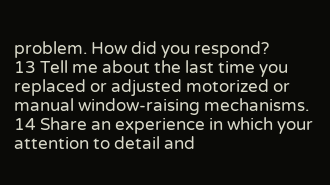problem. How did you respond?
13 Tell me about the last time you replaced or adjusted motorized or manual window-raising mechanisms.
14 Share an experience in which your attention to detail and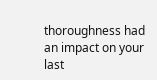thoroughness had an impact on your last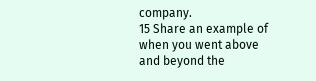company.
15 Share an example of when you went above and beyond the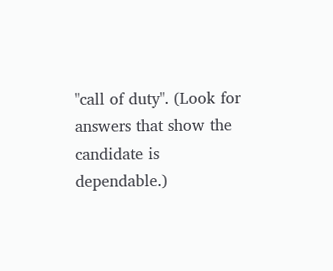"call of duty". (Look for answers that show the candidate is dependable.)